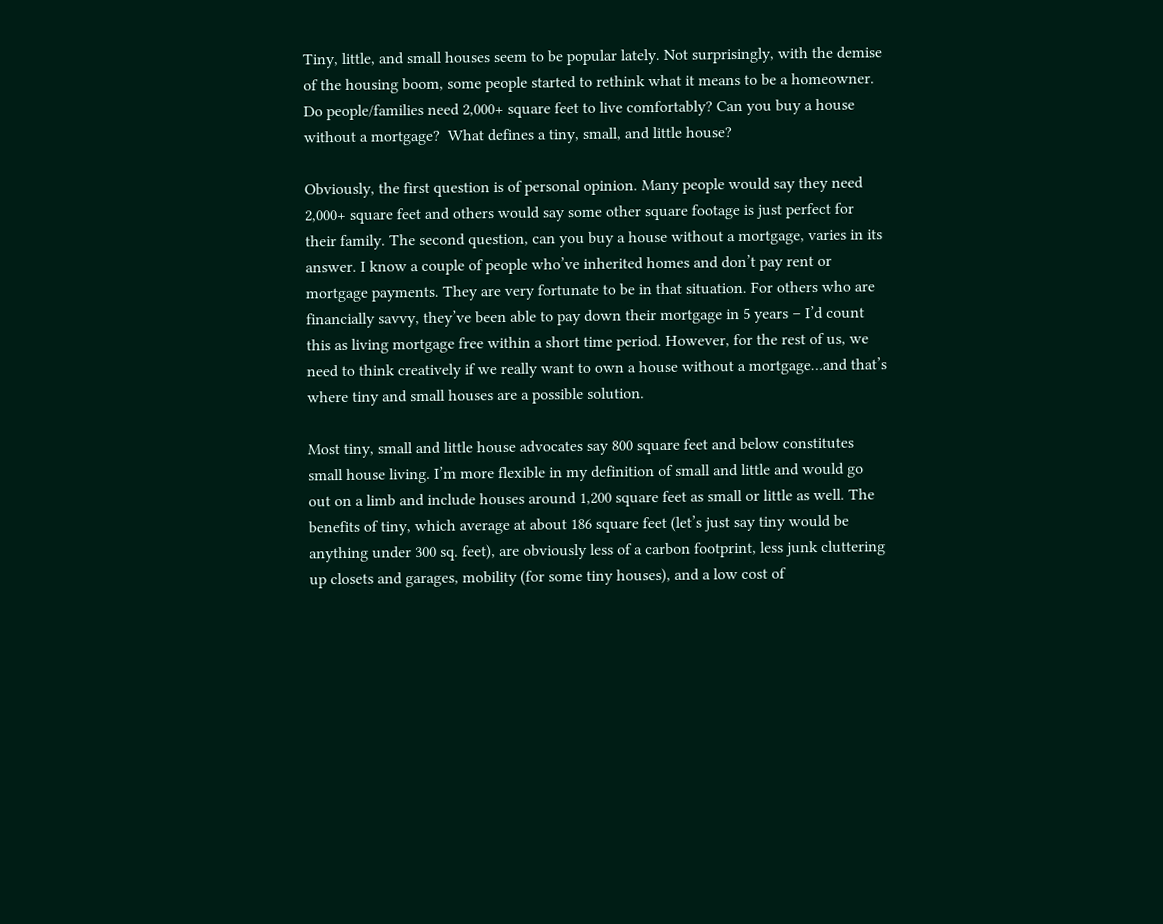Tiny, little, and small houses seem to be popular lately. Not surprisingly, with the demise of the housing boom, some people started to rethink what it means to be a homeowner. Do people/families need 2,000+ square feet to live comfortably? Can you buy a house without a mortgage?  What defines a tiny, small, and little house?

Obviously, the first question is of personal opinion. Many people would say they need 2,000+ square feet and others would say some other square footage is just perfect for their family. The second question, can you buy a house without a mortgage, varies in its answer. I know a couple of people who’ve inherited homes and don’t pay rent or mortgage payments. They are very fortunate to be in that situation. For others who are financially savvy, they’ve been able to pay down their mortgage in 5 years – I’d count this as living mortgage free within a short time period. However, for the rest of us, we need to think creatively if we really want to own a house without a mortgage…and that’s where tiny and small houses are a possible solution.

Most tiny, small and little house advocates say 800 square feet and below constitutes small house living. I’m more flexible in my definition of small and little and would go out on a limb and include houses around 1,200 square feet as small or little as well. The benefits of tiny, which average at about 186 square feet (let’s just say tiny would be anything under 300 sq. feet), are obviously less of a carbon footprint, less junk cluttering up closets and garages, mobility (for some tiny houses), and a low cost of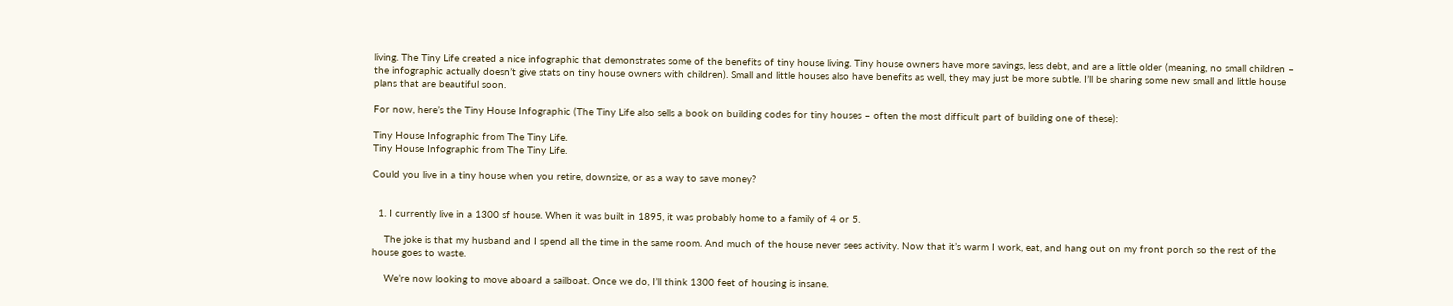living. The Tiny Life created a nice infographic that demonstrates some of the benefits of tiny house living. Tiny house owners have more savings, less debt, and are a little older (meaning, no small children – the infographic actually doesn’t give stats on tiny house owners with children). Small and little houses also have benefits as well, they may just be more subtle. I’ll be sharing some new small and little house plans that are beautiful soon.

For now, here’s the Tiny House Infographic (The Tiny Life also sells a book on building codes for tiny houses – often the most difficult part of building one of these):

Tiny House Infographic from The Tiny Life.
Tiny House Infographic from The Tiny Life.

Could you live in a tiny house when you retire, downsize, or as a way to save money?


  1. I currently live in a 1300 sf house. When it was built in 1895, it was probably home to a family of 4 or 5.

    The joke is that my husband and I spend all the time in the same room. And much of the house never sees activity. Now that it’s warm I work, eat, and hang out on my front porch so the rest of the house goes to waste.

    We’re now looking to move aboard a sailboat. Once we do, I’ll think 1300 feet of housing is insane.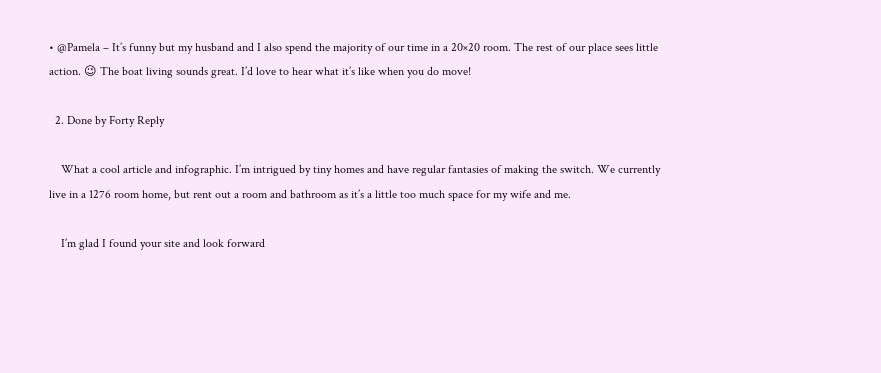• @Pamela – It’s funny but my husband and I also spend the majority of our time in a 20×20 room. The rest of our place sees little action. 😉 The boat living sounds great. I’d love to hear what it’s like when you do move!

  2. Done by Forty Reply

    What a cool article and infographic. I’m intrigued by tiny homes and have regular fantasies of making the switch. We currently live in a 1276 room home, but rent out a room and bathroom as it’s a little too much space for my wife and me.

    I’m glad I found your site and look forward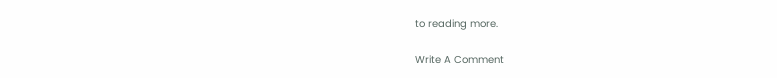to reading more.

Write A Comment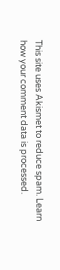This site uses Akismet to reduce spam. Learn how your comment data is processed.